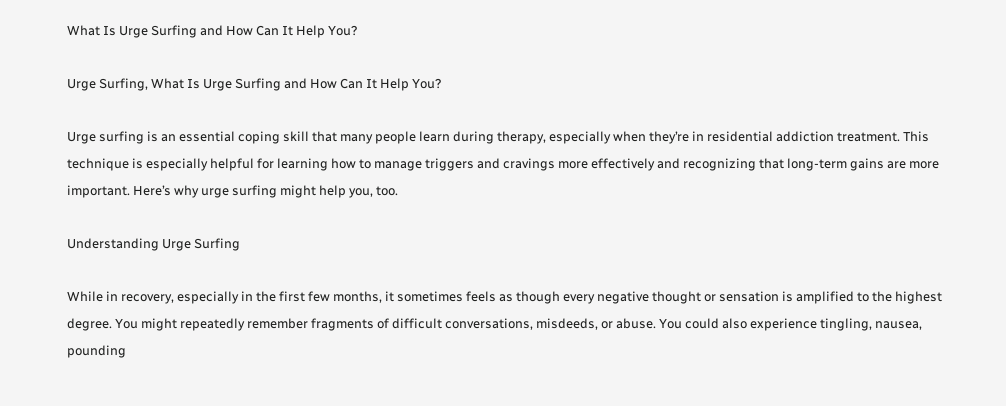What Is Urge Surfing and How Can It Help You?

Urge Surfing, What Is Urge Surfing and How Can It Help You?

Urge surfing is an essential coping skill that many people learn during therapy, especially when they’re in residential addiction treatment. This technique is especially helpful for learning how to manage triggers and cravings more effectively and recognizing that long-term gains are more important. Here’s why urge surfing might help you, too.

Understanding Urge Surfing

While in recovery, especially in the first few months, it sometimes feels as though every negative thought or sensation is amplified to the highest degree. You might repeatedly remember fragments of difficult conversations, misdeeds, or abuse. You could also experience tingling, nausea, pounding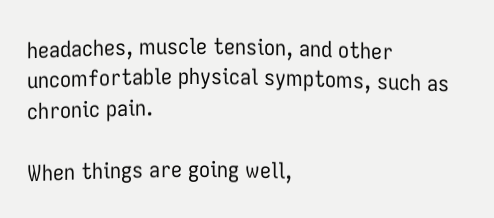headaches, muscle tension, and other uncomfortable physical symptoms, such as chronic pain.

When things are going well,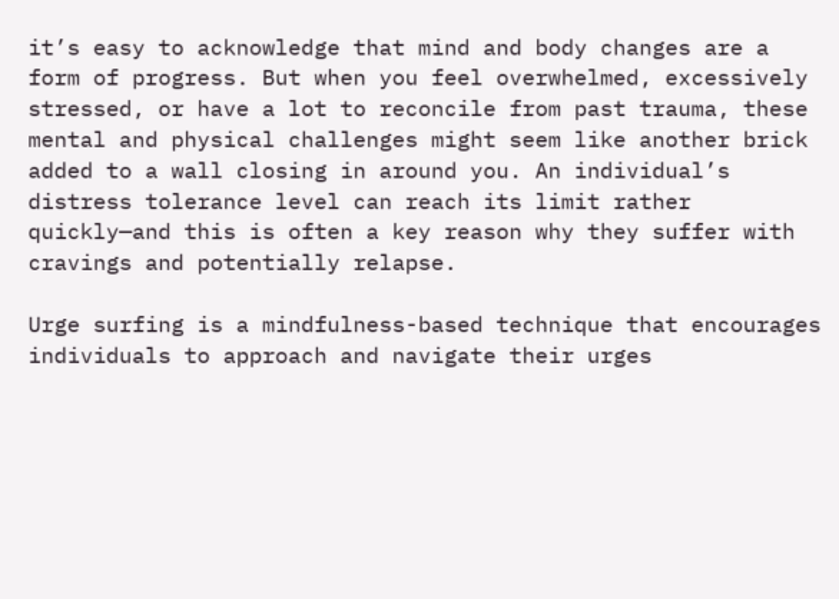it’s easy to acknowledge that mind and body changes are a form of progress. But when you feel overwhelmed, excessively stressed, or have a lot to reconcile from past trauma, these mental and physical challenges might seem like another brick added to a wall closing in around you. An individual’s distress tolerance level can reach its limit rather quickly—and this is often a key reason why they suffer with cravings and potentially relapse.

Urge surfing is a mindfulness-based technique that encourages individuals to approach and navigate their urges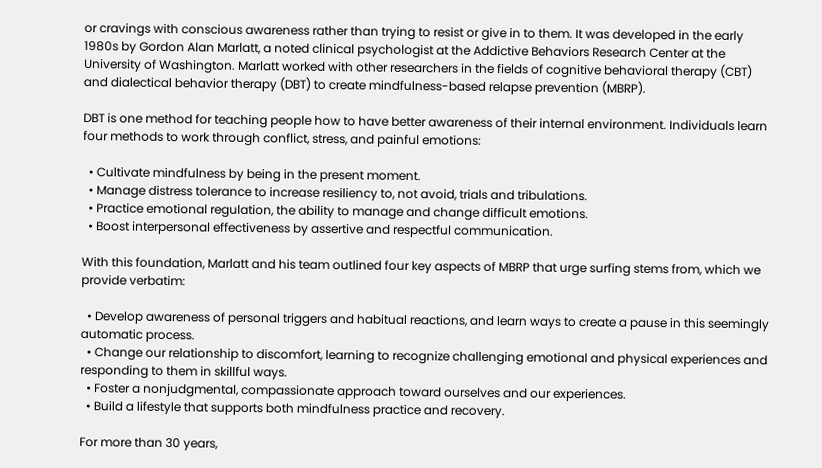or cravings with conscious awareness rather than trying to resist or give in to them. It was developed in the early 1980s by Gordon Alan Marlatt, a noted clinical psychologist at the Addictive Behaviors Research Center at the University of Washington. Marlatt worked with other researchers in the fields of cognitive behavioral therapy (CBT) and dialectical behavior therapy (DBT) to create mindfulness-based relapse prevention (MBRP).

DBT is one method for teaching people how to have better awareness of their internal environment. Individuals learn four methods to work through conflict, stress, and painful emotions:

  • Cultivate mindfulness by being in the present moment.
  • Manage distress tolerance to increase resiliency to, not avoid, trials and tribulations.
  • Practice emotional regulation, the ability to manage and change difficult emotions.
  • Boost interpersonal effectiveness by assertive and respectful communication.

With this foundation, Marlatt and his team outlined four key aspects of MBRP that urge surfing stems from, which we provide verbatim:

  • Develop awareness of personal triggers and habitual reactions, and learn ways to create a pause in this seemingly automatic process.
  • Change our relationship to discomfort, learning to recognize challenging emotional and physical experiences and responding to them in skillful ways.
  • Foster a nonjudgmental, compassionate approach toward ourselves and our experiences.
  • Build a lifestyle that supports both mindfulness practice and recovery.

For more than 30 years,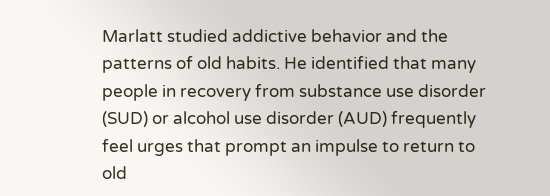Marlatt studied addictive behavior and the patterns of old habits. He identified that many people in recovery from substance use disorder (SUD) or alcohol use disorder (AUD) frequently feel urges that prompt an impulse to return to old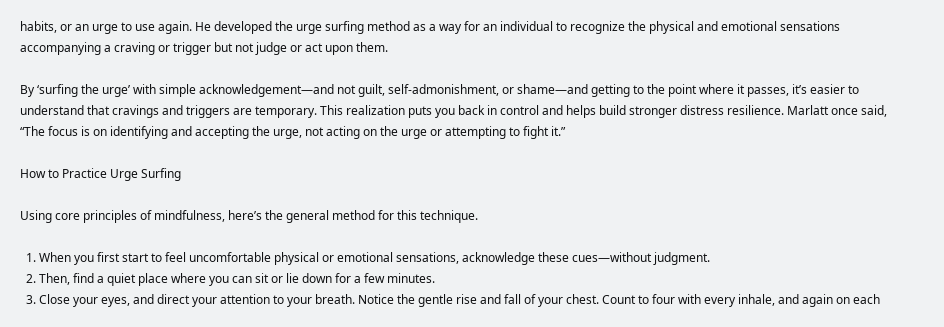habits, or an urge to use again. He developed the urge surfing method as a way for an individual to recognize the physical and emotional sensations accompanying a craving or trigger but not judge or act upon them.

By ‘surfing the urge’ with simple acknowledgement—and not guilt, self-admonishment, or shame—and getting to the point where it passes, it’s easier to understand that cravings and triggers are temporary. This realization puts you back in control and helps build stronger distress resilience. Marlatt once said, “The focus is on identifying and accepting the urge, not acting on the urge or attempting to fight it.”

How to Practice Urge Surfing

Using core principles of mindfulness, here’s the general method for this technique.

  1. When you first start to feel uncomfortable physical or emotional sensations, acknowledge these cues—without judgment.
  2. Then, find a quiet place where you can sit or lie down for a few minutes.
  3. Close your eyes, and direct your attention to your breath. Notice the gentle rise and fall of your chest. Count to four with every inhale, and again on each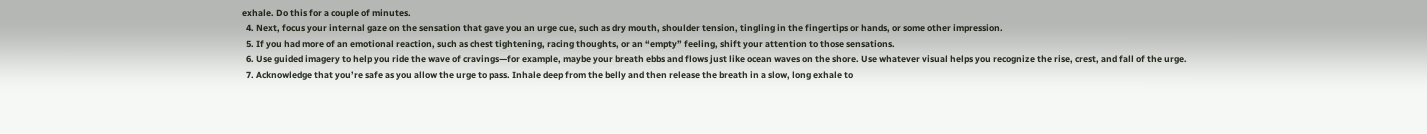exhale. Do this for a couple of minutes.
  4. Next, focus your internal gaze on the sensation that gave you an urge cue, such as dry mouth, shoulder tension, tingling in the fingertips or hands, or some other impression.
  5. If you had more of an emotional reaction, such as chest tightening, racing thoughts, or an “empty” feeling, shift your attention to those sensations.
  6. Use guided imagery to help you ride the wave of cravings—for example, maybe your breath ebbs and flows just like ocean waves on the shore. Use whatever visual helps you recognize the rise, crest, and fall of the urge.
  7. Acknowledge that you’re safe as you allow the urge to pass. Inhale deep from the belly and then release the breath in a slow, long exhale to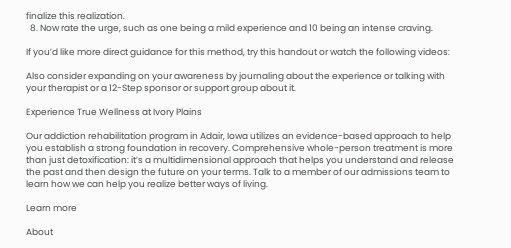finalize this realization.
  8. Now rate the urge, such as one being a mild experience and 10 being an intense craving.

If you’d like more direct guidance for this method, try this handout or watch the following videos:

Also consider expanding on your awareness by journaling about the experience or talking with your therapist or a 12-Step sponsor or support group about it.

Experience True Wellness at Ivory Plains

Our addiction rehabilitation program in Adair, Iowa utilizes an evidence-based approach to help you establish a strong foundation in recovery. Comprehensive whole-person treatment is more than just detoxification: it’s a multidimensional approach that helps you understand and release the past and then design the future on your terms. Talk to a member of our admissions team to learn how we can help you realize better ways of living.

Learn more

About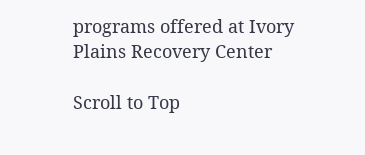programs offered at Ivory Plains Recovery Center

Scroll to Top